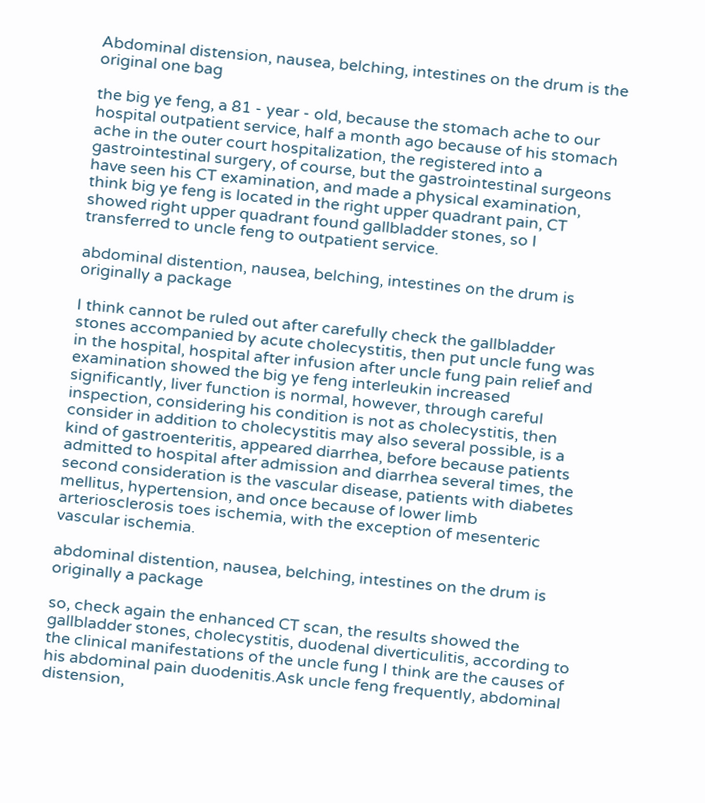Abdominal distension, nausea, belching, intestines on the drum is the original one bag

the big ye feng, a 81 - year - old, because the stomach ache to our hospital outpatient service, half a month ago because of his stomach ache in the outer court hospitalization, the registered into a gastrointestinal surgery, of course, but the gastrointestinal surgeons have seen his CT examination, and made a physical examination, think big ye feng is located in the right upper quadrant pain, CT showed right upper quadrant found gallbladder stones, so I transferred to uncle feng to outpatient service.

abdominal distention, nausea, belching, intestines on the drum is originally a package

I think cannot be ruled out after carefully check the gallbladder stones accompanied by acute cholecystitis, then put uncle fung was in the hospital, hospital after infusion after uncle fung pain relief and examination showed the big ye feng interleukin increased significantly, liver function is normal, however, through careful inspection, considering his condition is not as cholecystitis, then consider in addition to cholecystitis may also several possible, is a kind of gastroenteritis, appeared diarrhea, before because patients admitted to hospital after admission and diarrhea several times, the second consideration is the vascular disease, patients with diabetes mellitus, hypertension, and once because of lower limb arteriosclerosis toes ischemia, with the exception of mesenteric vascular ischemia.

abdominal distention, nausea, belching, intestines on the drum is originally a package

so, check again the enhanced CT scan, the results showed the gallbladder stones, cholecystitis, duodenal diverticulitis, according to the clinical manifestations of the uncle fung I think are the causes of his abdominal pain duodenitis.Ask uncle feng frequently, abdominal distension,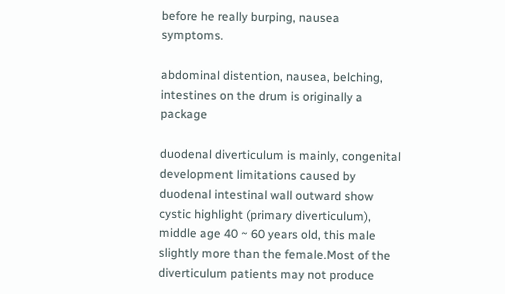before he really burping, nausea symptoms.

abdominal distention, nausea, belching, intestines on the drum is originally a package

duodenal diverticulum is mainly, congenital development limitations caused by duodenal intestinal wall outward show cystic highlight (primary diverticulum), middle age 40 ~ 60 years old, this male slightly more than the female.Most of the diverticulum patients may not produce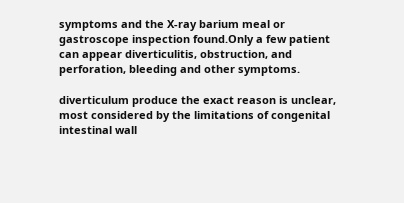symptoms and the X-ray barium meal or gastroscope inspection found.Only a few patient can appear diverticulitis, obstruction, and perforation, bleeding and other symptoms.

diverticulum produce the exact reason is unclear, most considered by the limitations of congenital intestinal wall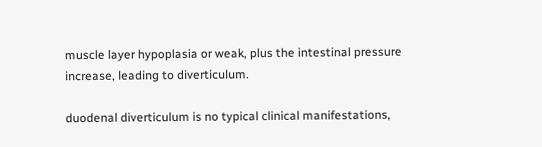muscle layer hypoplasia or weak, plus the intestinal pressure increase, leading to diverticulum.

duodenal diverticulum is no typical clinical manifestations,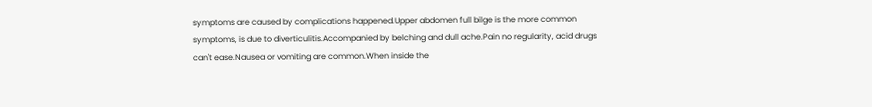symptoms are caused by complications happened.Upper abdomen full bilge is the more common symptoms, is due to diverticulitis.Accompanied by belching and dull ache.Pain no regularity, acid drugs can't ease.Nausea or vomiting are common.When inside the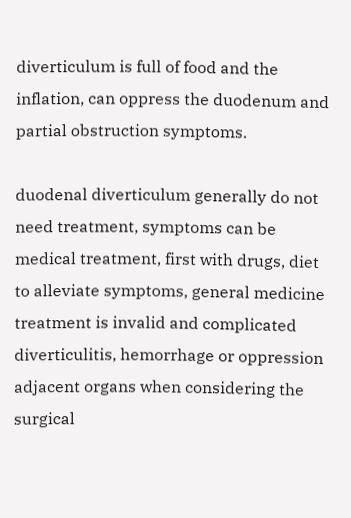diverticulum is full of food and the inflation, can oppress the duodenum and partial obstruction symptoms.

duodenal diverticulum generally do not need treatment, symptoms can be medical treatment, first with drugs, diet to alleviate symptoms, general medicine treatment is invalid and complicated diverticulitis, hemorrhage or oppression adjacent organs when considering the surgical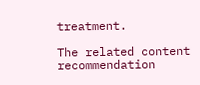treatment.

The related content recommendation